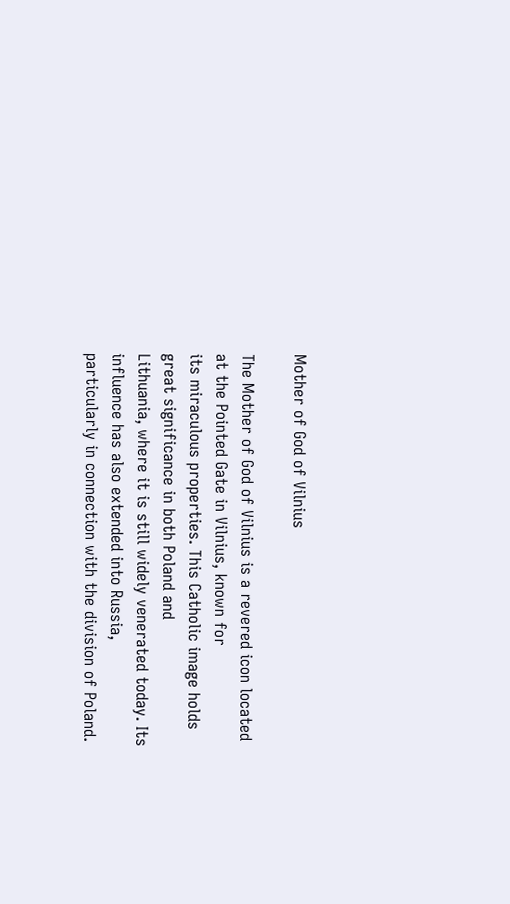Mother of God of Vilnius

The Mother of God of Vilnius is a revered icon located at the Pointed Gate in Vilnius, known for
its miraculous properties. This Catholic image holds great significance in both Poland and
Lithuania, where it is still widely venerated today. Its influence has also extended into Russia,
particularly in connection with the division of Poland.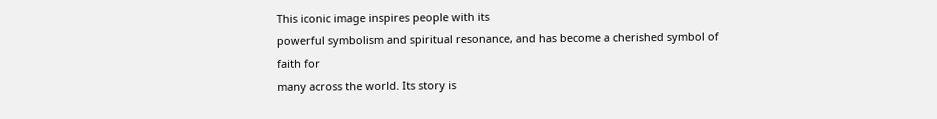This iconic image inspires people with its
powerful symbolism and spiritual resonance, and has become a cherished symbol of faith for
many across the world. Its story is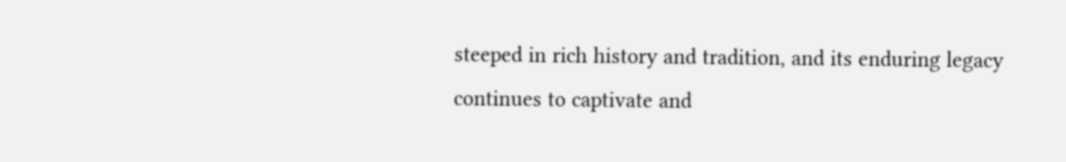steeped in rich history and tradition, and its enduring legacy
continues to captivate and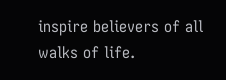inspire believers of all walks of life.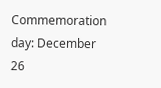Commemoration day: December 26